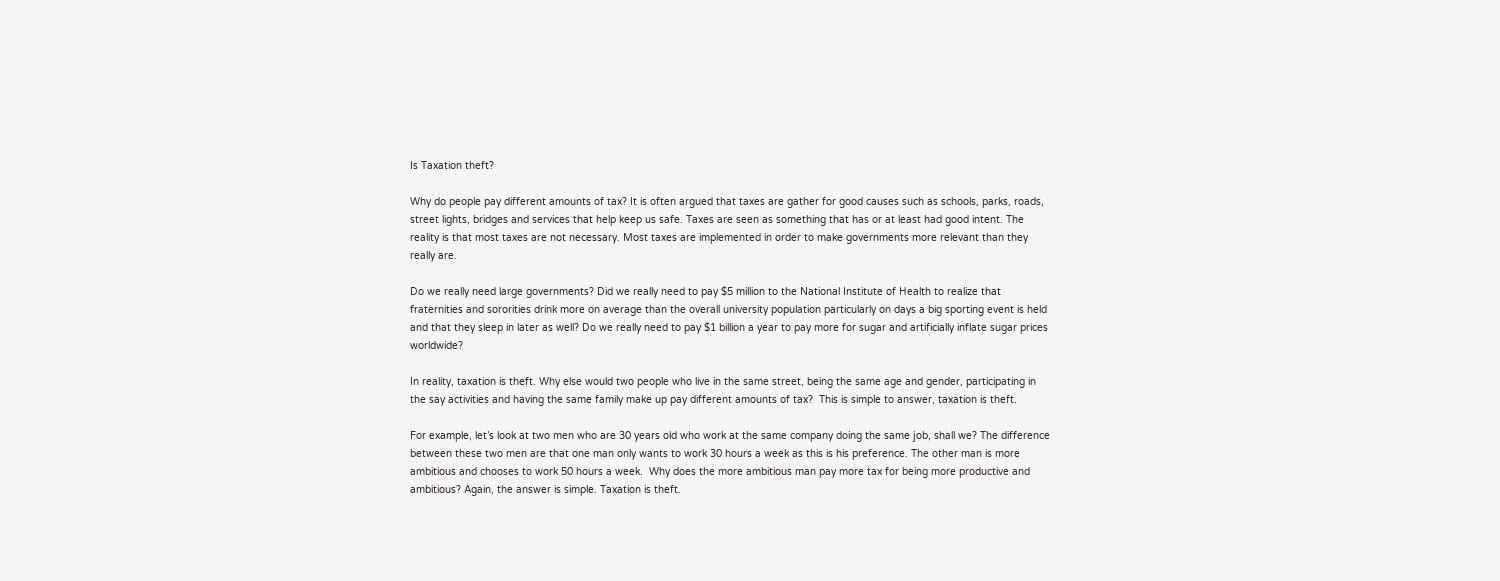Is Taxation theft?

Why do people pay different amounts of tax? It is often argued that taxes are gather for good causes such as schools, parks, roads, street lights, bridges and services that help keep us safe. Taxes are seen as something that has or at least had good intent. The reality is that most taxes are not necessary. Most taxes are implemented in order to make governments more relevant than they really are.

Do we really need large governments? Did we really need to pay $5 million to the National Institute of Health to realize that fraternities and sororities drink more on average than the overall university population particularly on days a big sporting event is held and that they sleep in later as well? Do we really need to pay $1 billion a year to pay more for sugar and artificially inflate sugar prices worldwide?

In reality, taxation is theft. Why else would two people who live in the same street, being the same age and gender, participating in the say activities and having the same family make up pay different amounts of tax?  This is simple to answer, taxation is theft.

For example, let’s look at two men who are 30 years old who work at the same company doing the same job, shall we? The difference between these two men are that one man only wants to work 30 hours a week as this is his preference. The other man is more ambitious and chooses to work 50 hours a week.  Why does the more ambitious man pay more tax for being more productive and ambitious? Again, the answer is simple. Taxation is theft.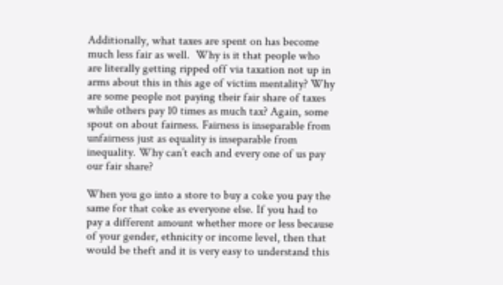Additionally, what taxes are spent on has become much less fair as well.  Why is it that people who are literally getting ripped off via taxation not up in arms about this in this age of victim mentality? Why are some people not paying their fair share of taxes while others pay 10 times as much tax? Again, some spout on about fairness. Fairness is inseparable from unfairness just as equality is inseparable from inequality. Why can’t each and every one of us pay our fair share?

When you go into a store to buy a coke you pay the same for that coke as everyone else. If you had to pay a different amount whether more or less because of your gender, ethnicity or income level, then that would be theft and it is very easy to understand this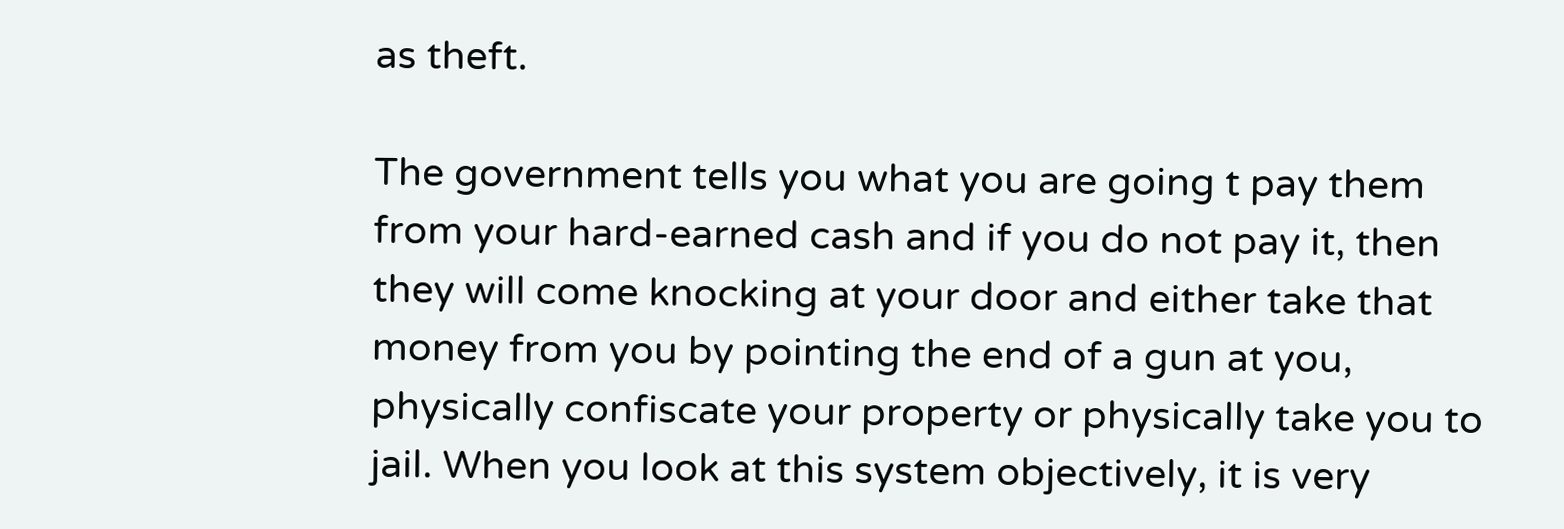as theft.

The government tells you what you are going t pay them from your hard-earned cash and if you do not pay it, then they will come knocking at your door and either take that money from you by pointing the end of a gun at you, physically confiscate your property or physically take you to jail. When you look at this system objectively, it is very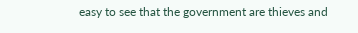easy to see that the government are thieves and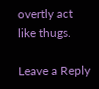overtly act like thugs.

Leave a Reply